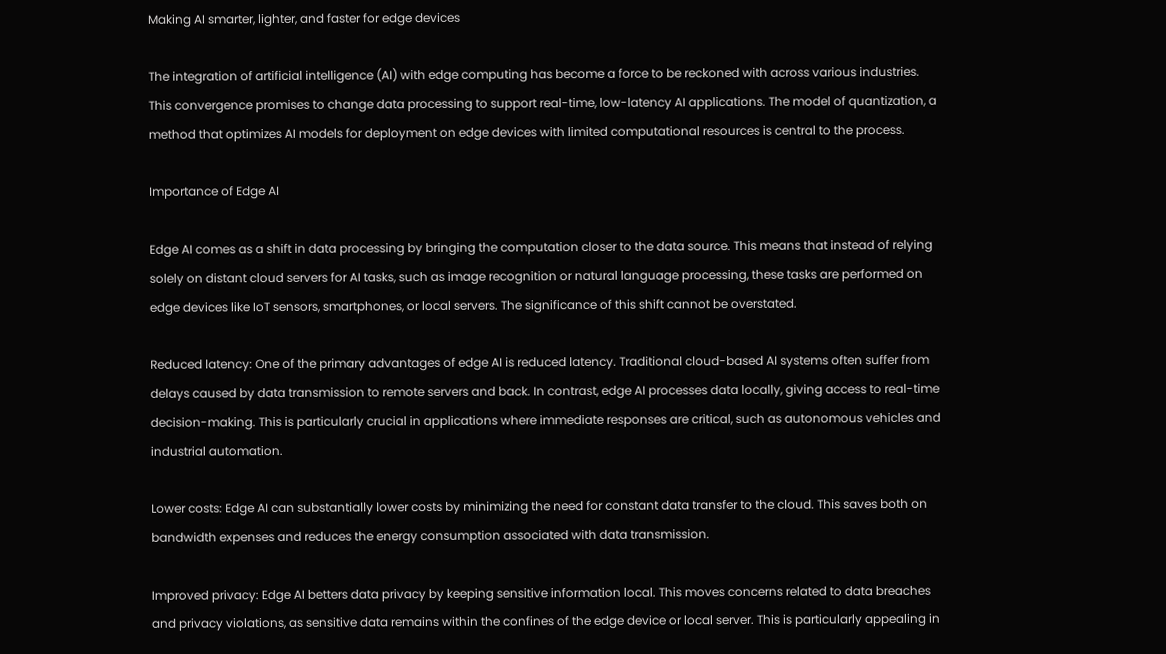Making AI smarter, lighter, and faster for edge devices

The integration of artificial intelligence (AI) with edge computing has become a force to be reckoned with across various industries. This convergence promises to change data processing to support real-time, low-latency AI applications. The model of quantization, a method that optimizes AI models for deployment on edge devices with limited computational resources is central to the process.

Importance of Edge AI

Edge AI comes as a shift in data processing by bringing the computation closer to the data source. This means that instead of relying solely on distant cloud servers for AI tasks, such as image recognition or natural language processing, these tasks are performed on edge devices like IoT sensors, smartphones, or local servers. The significance of this shift cannot be overstated.

Reduced latency: One of the primary advantages of edge AI is reduced latency. Traditional cloud-based AI systems often suffer from delays caused by data transmission to remote servers and back. In contrast, edge AI processes data locally, giving access to real-time decision-making. This is particularly crucial in applications where immediate responses are critical, such as autonomous vehicles and industrial automation.

Lower costs: Edge AI can substantially lower costs by minimizing the need for constant data transfer to the cloud. This saves both on bandwidth expenses and reduces the energy consumption associated with data transmission.

Improved privacy: Edge AI betters data privacy by keeping sensitive information local. This moves concerns related to data breaches and privacy violations, as sensitive data remains within the confines of the edge device or local server. This is particularly appealing in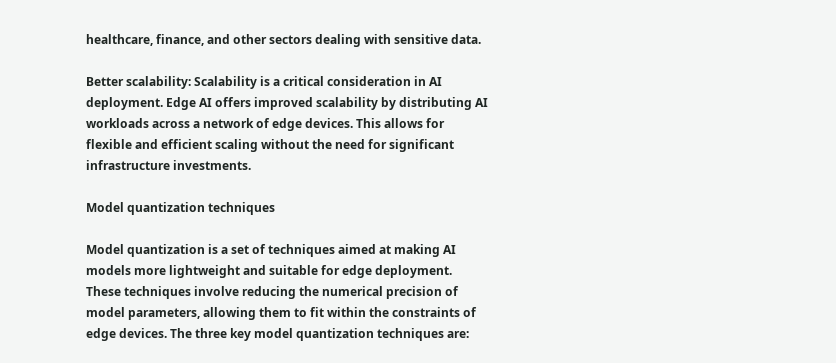healthcare, finance, and other sectors dealing with sensitive data.

Better scalability: Scalability is a critical consideration in AI deployment. Edge AI offers improved scalability by distributing AI workloads across a network of edge devices. This allows for flexible and efficient scaling without the need for significant infrastructure investments.

Model quantization techniques

Model quantization is a set of techniques aimed at making AI models more lightweight and suitable for edge deployment. These techniques involve reducing the numerical precision of model parameters, allowing them to fit within the constraints of edge devices. The three key model quantization techniques are: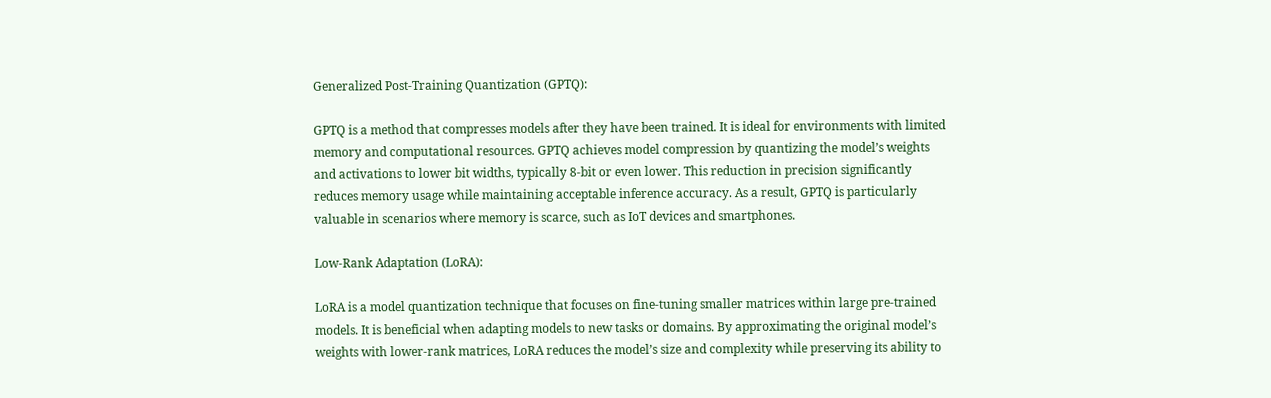Generalized Post-Training Quantization (GPTQ):

GPTQ is a method that compresses models after they have been trained. It is ideal for environments with limited memory and computational resources. GPTQ achieves model compression by quantizing the model’s weights and activations to lower bit widths, typically 8-bit or even lower. This reduction in precision significantly reduces memory usage while maintaining acceptable inference accuracy. As a result, GPTQ is particularly valuable in scenarios where memory is scarce, such as IoT devices and smartphones.

Low-Rank Adaptation (LoRA):

LoRA is a model quantization technique that focuses on fine-tuning smaller matrices within large pre-trained models. It is beneficial when adapting models to new tasks or domains. By approximating the original model’s weights with lower-rank matrices, LoRA reduces the model’s size and complexity while preserving its ability to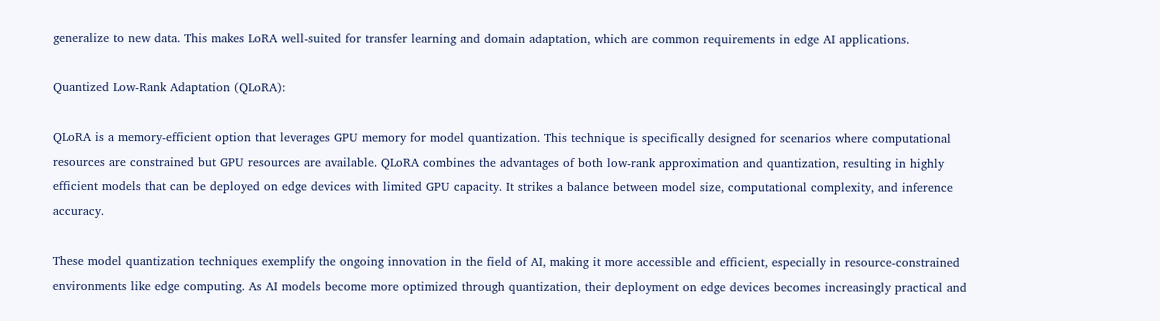generalize to new data. This makes LoRA well-suited for transfer learning and domain adaptation, which are common requirements in edge AI applications.

Quantized Low-Rank Adaptation (QLoRA):

QLoRA is a memory-efficient option that leverages GPU memory for model quantization. This technique is specifically designed for scenarios where computational resources are constrained but GPU resources are available. QLoRA combines the advantages of both low-rank approximation and quantization, resulting in highly efficient models that can be deployed on edge devices with limited GPU capacity. It strikes a balance between model size, computational complexity, and inference accuracy.

These model quantization techniques exemplify the ongoing innovation in the field of AI, making it more accessible and efficient, especially in resource-constrained environments like edge computing. As AI models become more optimized through quantization, their deployment on edge devices becomes increasingly practical and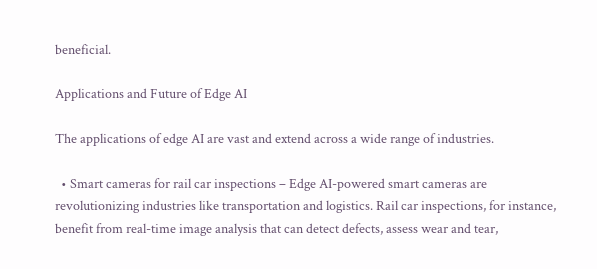beneficial.

Applications and Future of Edge AI

The applications of edge AI are vast and extend across a wide range of industries.

  • Smart cameras for rail car inspections – Edge AI-powered smart cameras are revolutionizing industries like transportation and logistics. Rail car inspections, for instance, benefit from real-time image analysis that can detect defects, assess wear and tear,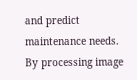and predict maintenance needs. By processing image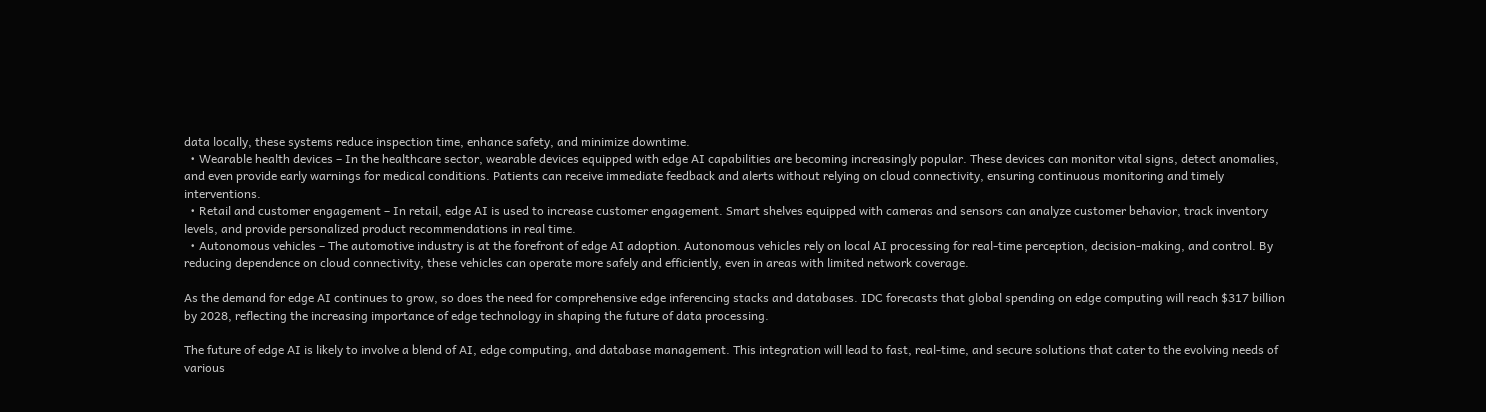data locally, these systems reduce inspection time, enhance safety, and minimize downtime.
  • Wearable health devices – In the healthcare sector, wearable devices equipped with edge AI capabilities are becoming increasingly popular. These devices can monitor vital signs, detect anomalies, and even provide early warnings for medical conditions. Patients can receive immediate feedback and alerts without relying on cloud connectivity, ensuring continuous monitoring and timely interventions.
  • Retail and customer engagement – In retail, edge AI is used to increase customer engagement. Smart shelves equipped with cameras and sensors can analyze customer behavior, track inventory levels, and provide personalized product recommendations in real time.
  • Autonomous vehicles – The automotive industry is at the forefront of edge AI adoption. Autonomous vehicles rely on local AI processing for real-time perception, decision-making, and control. By reducing dependence on cloud connectivity, these vehicles can operate more safely and efficiently, even in areas with limited network coverage.

As the demand for edge AI continues to grow, so does the need for comprehensive edge inferencing stacks and databases. IDC forecasts that global spending on edge computing will reach $317 billion by 2028, reflecting the increasing importance of edge technology in shaping the future of data processing.

The future of edge AI is likely to involve a blend of AI, edge computing, and database management. This integration will lead to fast, real-time, and secure solutions that cater to the evolving needs of various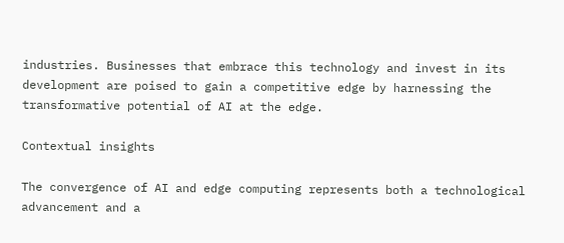industries. Businesses that embrace this technology and invest in its development are poised to gain a competitive edge by harnessing the transformative potential of AI at the edge.

Contextual insights

The convergence of AI and edge computing represents both a technological advancement and a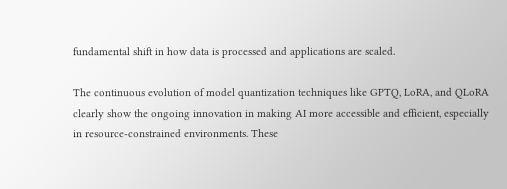fundamental shift in how data is processed and applications are scaled.

The continuous evolution of model quantization techniques like GPTQ, LoRA, and QLoRA clearly show the ongoing innovation in making AI more accessible and efficient, especially in resource-constrained environments. These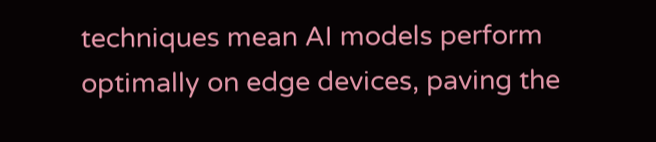techniques mean AI models perform optimally on edge devices, paving the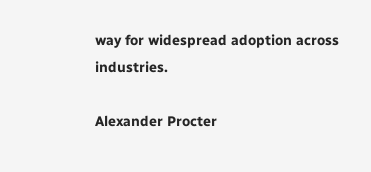way for widespread adoption across industries.

Alexander Procter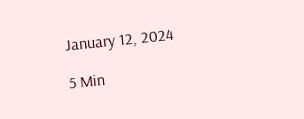January 12, 2024

5 Min